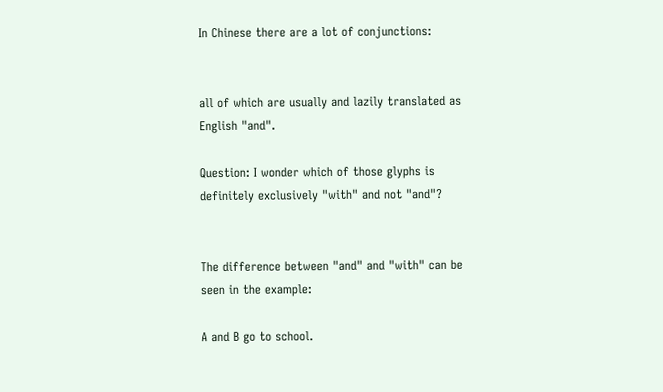In Chinese there are a lot of conjunctions:


all of which are usually and lazily translated as English "and".

Question: I wonder which of those glyphs is definitely exclusively "with" and not "and"?


The difference between "and" and "with" can be seen in the example:

A and B go to school.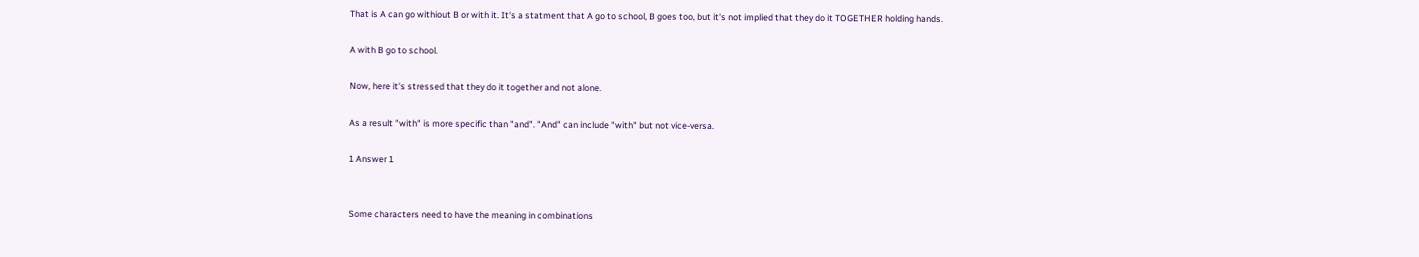That is A can go withiout B or with it. It's a statment that A go to school, B goes too, but it's not implied that they do it TOGETHER holding hands.

A with B go to school.

Now, here it's stressed that they do it together and not alone.

As a result "with" is more specific than "and". "And" can include "with" but not vice-versa.

1 Answer 1


Some characters need to have the meaning in combinations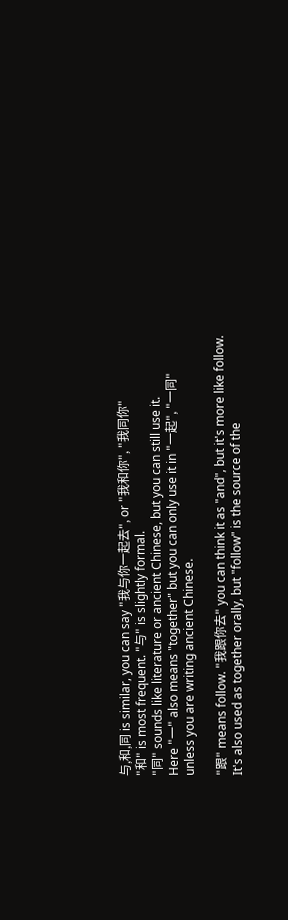与,和,同 is similar, you can say "我与你一起去", or "我和你", "我同你"
"和" is most frequent. "与" is slightly formal.
"同" sounds like literature or ancient Chinese, but you can still use it.
Here "一" also means "together" but you can only use it in "一起", "一同"
unless you are writing ancient Chinese.

"跟" means follow. "我跟你去" you can think it as "and", but it's more like follow.
It's also used as together orally, but "follow" is the source of the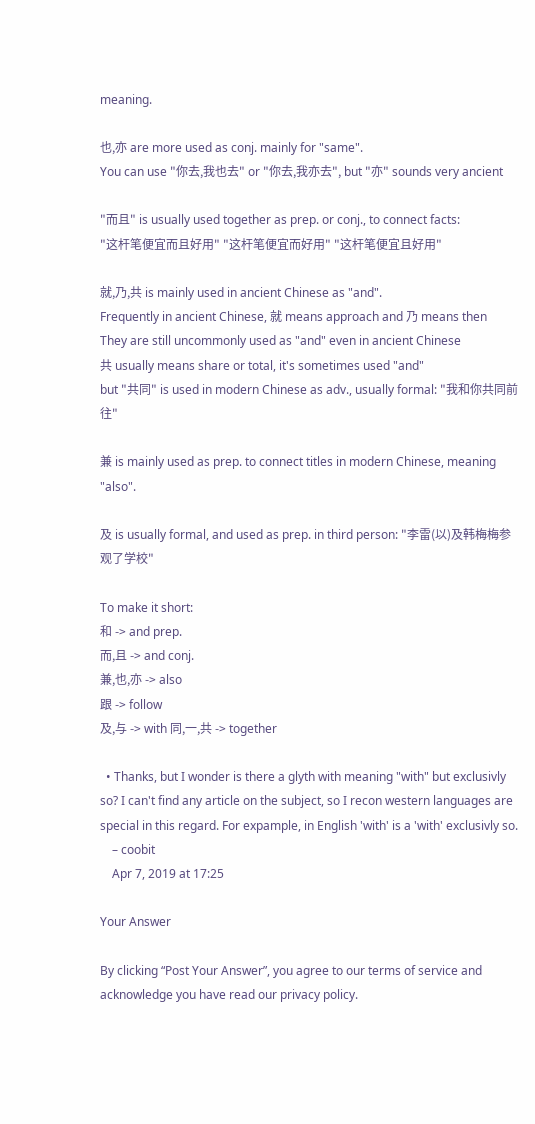meaning.

也,亦 are more used as conj. mainly for "same".
You can use "你去,我也去" or "你去,我亦去", but "亦" sounds very ancient

"而且" is usually used together as prep. or conj., to connect facts:
"这杆笔便宜而且好用" "这杆笔便宜而好用" "这杆笔便宜且好用"

就,乃,共 is mainly used in ancient Chinese as "and".
Frequently in ancient Chinese, 就 means approach and 乃 means then
They are still uncommonly used as "and" even in ancient Chinese
共 usually means share or total, it's sometimes used "and"
but "共同" is used in modern Chinese as adv., usually formal: "我和你共同前往"

兼 is mainly used as prep. to connect titles in modern Chinese, meaning "also".

及 is usually formal, and used as prep. in third person: "李雷(以)及韩梅梅参观了学校"

To make it short:
和 -> and prep.
而,且 -> and conj.
兼,也,亦 -> also
跟 -> follow
及,与 -> with 同,一,共 -> together

  • Thanks, but I wonder is there a glyth with meaning "with" but exclusivly so? I can't find any article on the subject, so I recon western languages are special in this regard. For expample, in English 'with' is a 'with' exclusivly so.
    – coobit
    Apr 7, 2019 at 17:25

Your Answer

By clicking “Post Your Answer”, you agree to our terms of service and acknowledge you have read our privacy policy.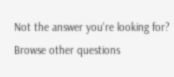Not the answer you're looking for? Browse other questions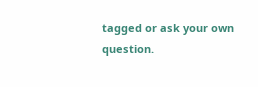tagged or ask your own question.